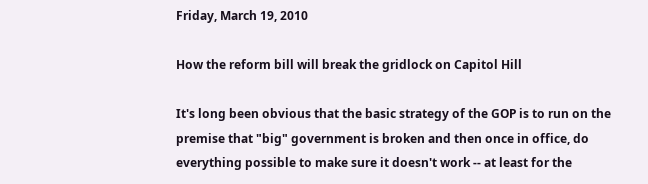Friday, March 19, 2010

How the reform bill will break the gridlock on Capitol Hill

It's long been obvious that the basic strategy of the GOP is to run on the premise that "big" government is broken and then once in office, do everything possible to make sure it doesn't work -- at least for the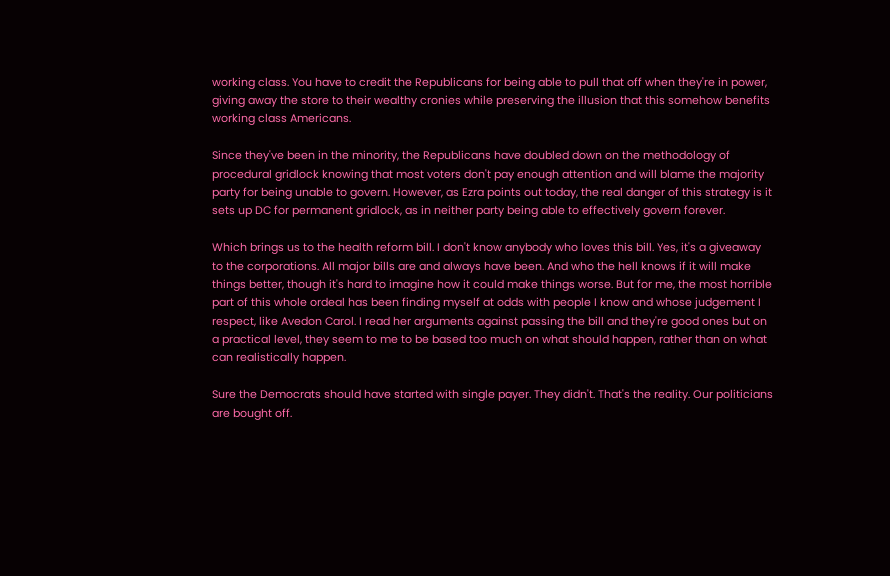working class. You have to credit the Republicans for being able to pull that off when they're in power, giving away the store to their wealthy cronies while preserving the illusion that this somehow benefits working class Americans.

Since they've been in the minority, the Republicans have doubled down on the methodology of procedural gridlock knowing that most voters don't pay enough attention and will blame the majority party for being unable to govern. However, as Ezra points out today, the real danger of this strategy is it sets up DC for permanent gridlock, as in neither party being able to effectively govern forever.

Which brings us to the health reform bill. I don't know anybody who loves this bill. Yes, it's a giveaway to the corporations. All major bills are and always have been. And who the hell knows if it will make things better, though it's hard to imagine how it could make things worse. But for me, the most horrible part of this whole ordeal has been finding myself at odds with people I know and whose judgement I respect, like Avedon Carol. I read her arguments against passing the bill and they're good ones but on a practical level, they seem to me to be based too much on what should happen, rather than on what can realistically happen.

Sure the Democrats should have started with single payer. They didn't. That's the reality. Our politicians are bought off.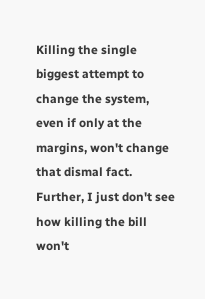Killing the single biggest attempt to change the system, even if only at the margins, won't change that dismal fact. Further, I just don't see how killing the bill won't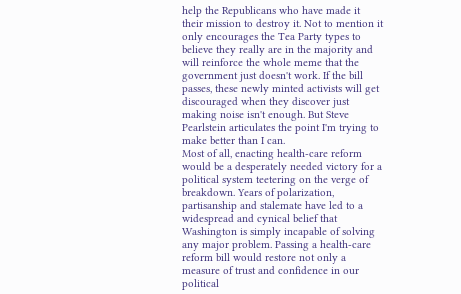help the Republicans who have made it their mission to destroy it. Not to mention it only encourages the Tea Party types to believe they really are in the majority and will reinforce the whole meme that the government just doesn't work. If the bill passes, these newly minted activists will get discouraged when they discover just making noise isn't enough. But Steve Pearlstein articulates the point I'm trying to make better than I can.
Most of all, enacting health-care reform would be a desperately needed victory for a political system teetering on the verge of breakdown. Years of polarization, partisanship and stalemate have led to a widespread and cynical belief that Washington is simply incapable of solving any major problem. Passing a health-care reform bill would restore not only a measure of trust and confidence in our political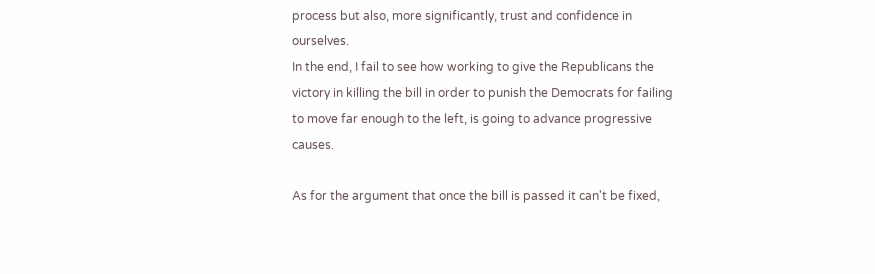process but also, more significantly, trust and confidence in ourselves.
In the end, I fail to see how working to give the Republicans the victory in killing the bill in order to punish the Democrats for failing to move far enough to the left, is going to advance progressive causes.

As for the argument that once the bill is passed it can't be fixed,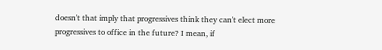doesn't that imply that progressives think they can't elect more progressives to office in the future? I mean, if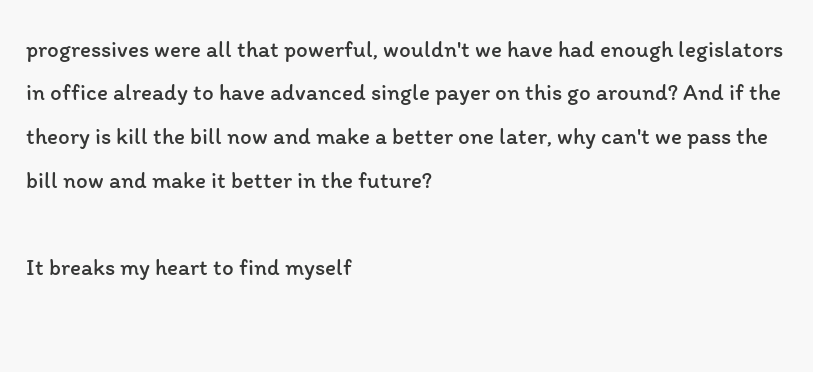progressives were all that powerful, wouldn't we have had enough legislators in office already to have advanced single payer on this go around? And if the theory is kill the bill now and make a better one later, why can't we pass the bill now and make it better in the future?

It breaks my heart to find myself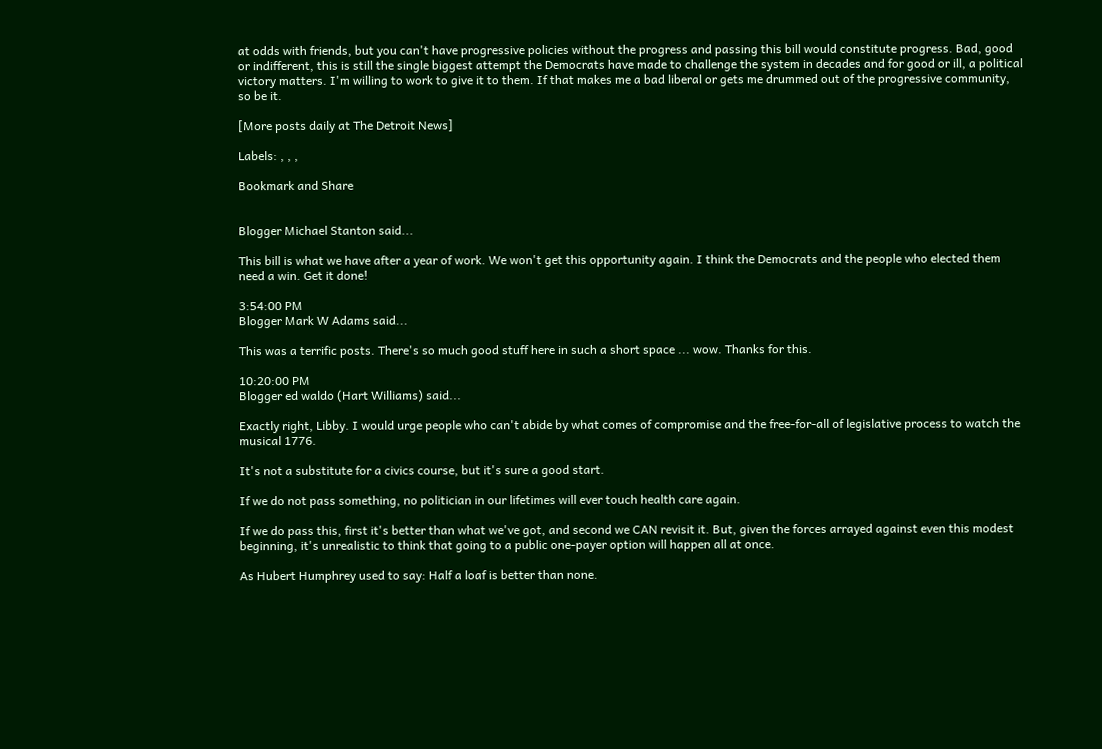at odds with friends, but you can't have progressive policies without the progress and passing this bill would constitute progress. Bad, good or indifferent, this is still the single biggest attempt the Democrats have made to challenge the system in decades and for good or ill, a political victory matters. I'm willing to work to give it to them. If that makes me a bad liberal or gets me drummed out of the progressive community, so be it.

[More posts daily at The Detroit News]

Labels: , , ,

Bookmark and Share


Blogger Michael Stanton said...

This bill is what we have after a year of work. We won't get this opportunity again. I think the Democrats and the people who elected them need a win. Get it done!

3:54:00 PM
Blogger Mark W Adams said...

This was a terrific posts. There's so much good stuff here in such a short space ... wow. Thanks for this.

10:20:00 PM
Blogger ed waldo (Hart Williams) said...

Exactly right, Libby. I would urge people who can't abide by what comes of compromise and the free-for-all of legislative process to watch the musical 1776.

It's not a substitute for a civics course, but it's sure a good start.

If we do not pass something, no politician in our lifetimes will ever touch health care again.

If we do pass this, first it's better than what we've got, and second we CAN revisit it. But, given the forces arrayed against even this modest beginning, it's unrealistic to think that going to a public one-payer option will happen all at once.

As Hubert Humphrey used to say: Half a loaf is better than none.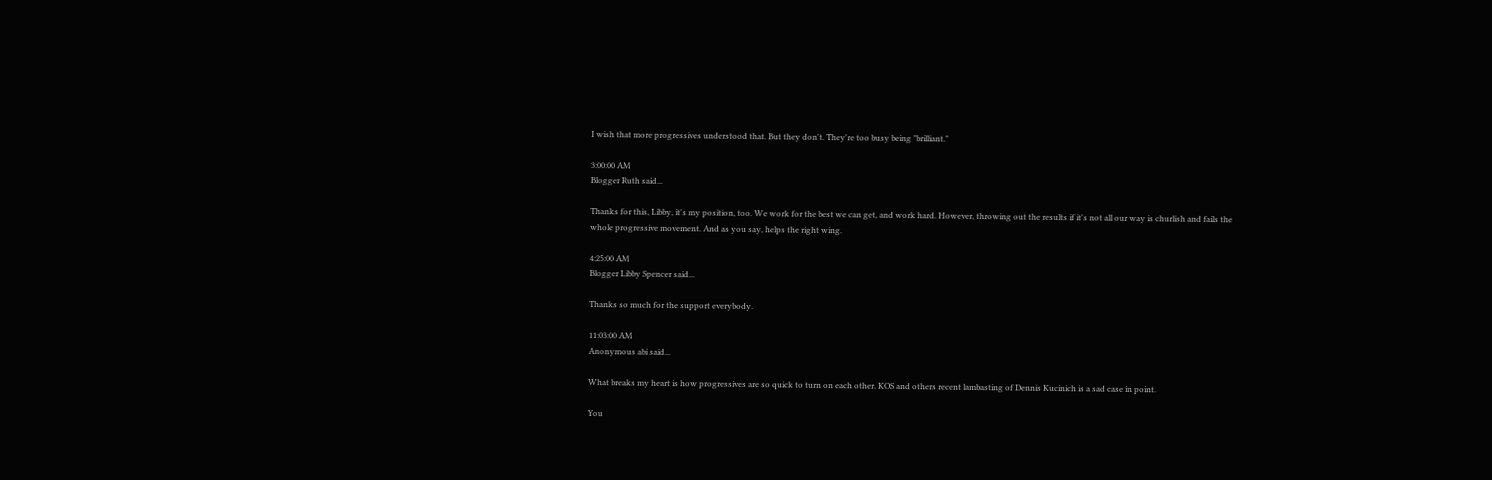I wish that more progressives understood that. But they don't. They're too busy being "brilliant."

3:00:00 AM
Blogger Ruth said...

Thanks for this, Libby, it's my position, too. We work for the best we can get, and work hard. However, throwing out the results if it's not all our way is churlish and fails the whole progressive movement. And as you say, helps the right wing.

4:25:00 AM
Blogger Libby Spencer said...

Thanks so much for the support everybody.

11:03:00 AM
Anonymous abi said...

What breaks my heart is how progressives are so quick to turn on each other. KOS and others recent lambasting of Dennis Kucinich is a sad case in point.

You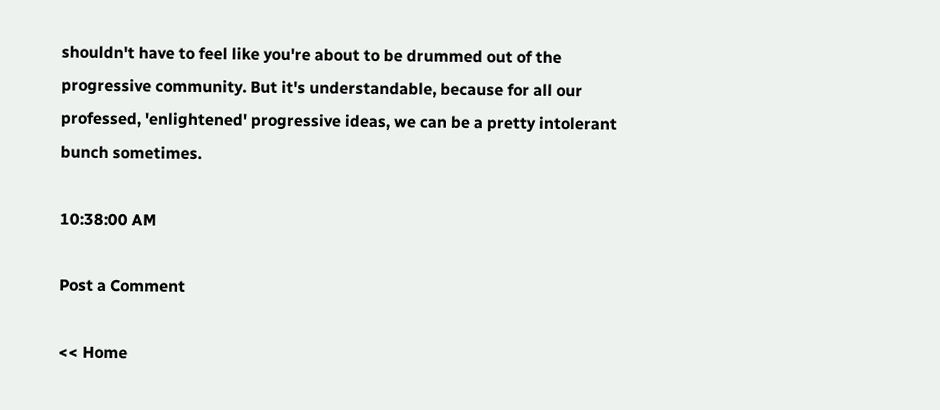shouldn't have to feel like you're about to be drummed out of the progressive community. But it's understandable, because for all our professed, 'enlightened' progressive ideas, we can be a pretty intolerant bunch sometimes.

10:38:00 AM

Post a Comment

<< Home